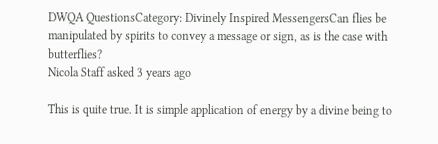DWQA QuestionsCategory: Divinely Inspired MessengersCan flies be manipulated by spirits to convey a message or sign, as is the case with butterflies?
Nicola Staff asked 3 years ago

This is quite true. It is simple application of energy by a divine being to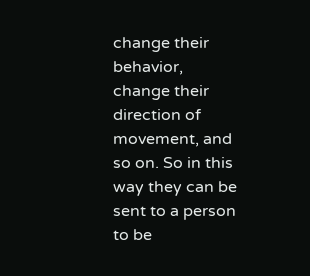change their behavior, change their direction of movement, and so on. So in this way they can be sent to a person to be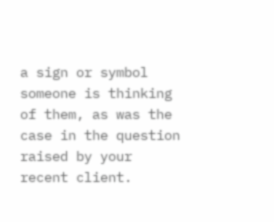a sign or symbol someone is thinking of them, as was the case in the question raised by your recent client.